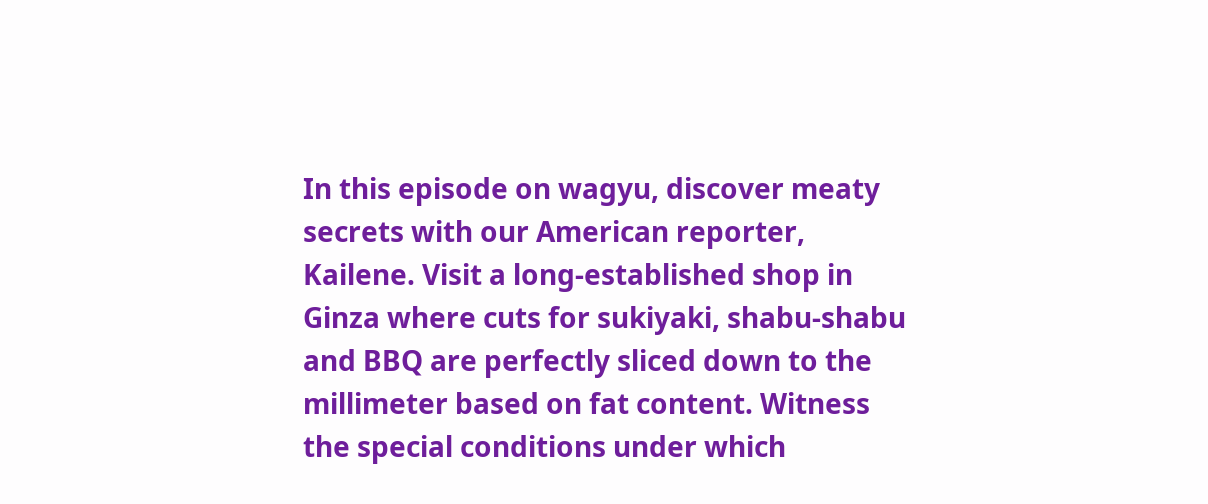In this episode on wagyu, discover meaty secrets with our American reporter, Kailene. Visit a long-established shop in Ginza where cuts for sukiyaki, shabu-shabu and BBQ are perfectly sliced down to the millimeter based on fat content. Witness the special conditions under which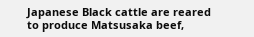Japanese Black cattle are reared to produce Matsusaka beef,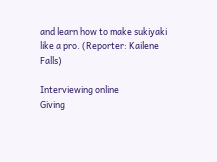and learn how to make sukiyaki like a pro. (Reporter: Kailene Falls)

Interviewing online
Giving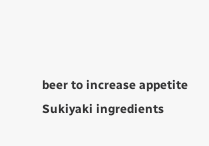beer to increase appetite
Sukiyaki ingredients